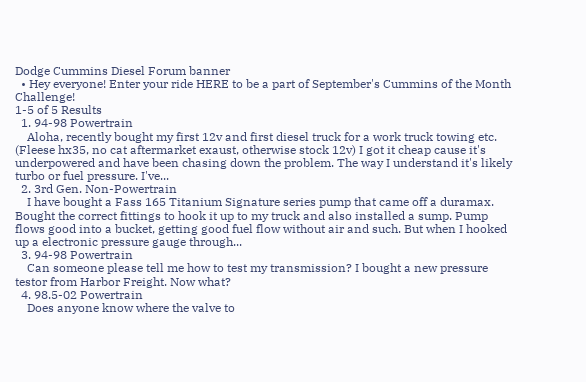Dodge Cummins Diesel Forum banner
  • Hey everyone! Enter your ride HERE to be a part of September's Cummins of the Month Challenge!
1-5 of 5 Results
  1. 94-98 Powertrain
    Aloha, recently bought my first 12v and first diesel truck for a work truck towing etc. (Fleese hx35, no cat aftermarket exaust, otherwise stock 12v) I got it cheap cause it's underpowered and have been chasing down the problem. The way I understand it's likely turbo or fuel pressure. I've...
  2. 3rd Gen. Non-Powertrain
    I have bought a Fass 165 Titanium Signature series pump that came off a duramax. Bought the correct fittings to hook it up to my truck and also installed a sump. Pump flows good into a bucket, getting good fuel flow without air and such. But when I hooked up a electronic pressure gauge through...
  3. 94-98 Powertrain
    Can someone please tell me how to test my transmission? I bought a new pressure testor from Harbor Freight. Now what?
  4. 98.5-02 Powertrain
    Does anyone know where the valve to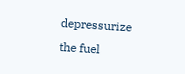depressurize the fuel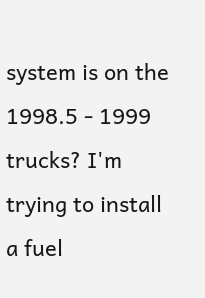system is on the 1998.5 - 1999 trucks? I'm trying to install a fuel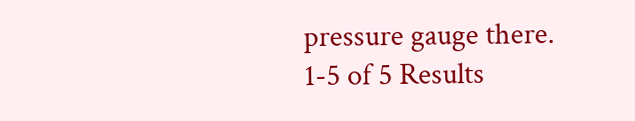pressure gauge there.
1-5 of 5 Results